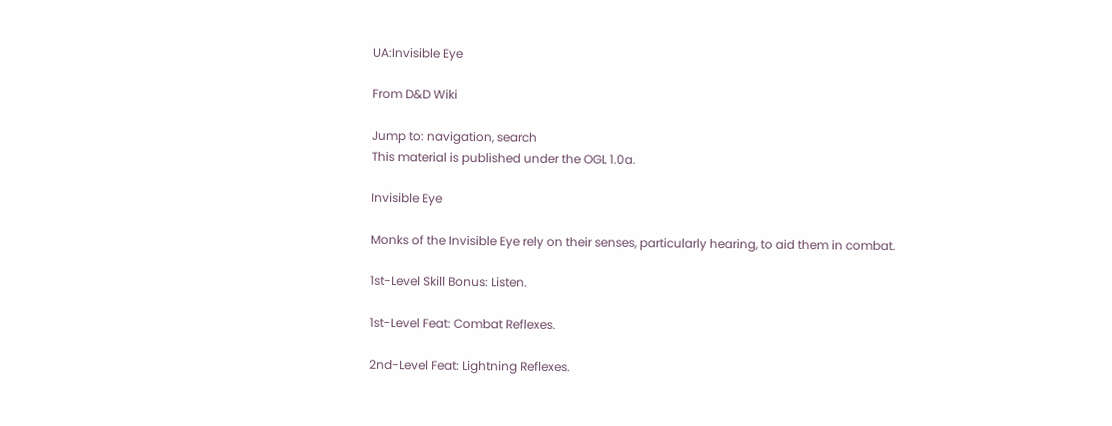UA:Invisible Eye

From D&D Wiki

Jump to: navigation, search
This material is published under the OGL 1.0a.

Invisible Eye

Monks of the Invisible Eye rely on their senses, particularly hearing, to aid them in combat.

1st-Level Skill Bonus: Listen.

1st-Level Feat: Combat Reflexes.

2nd-Level Feat: Lightning Reflexes.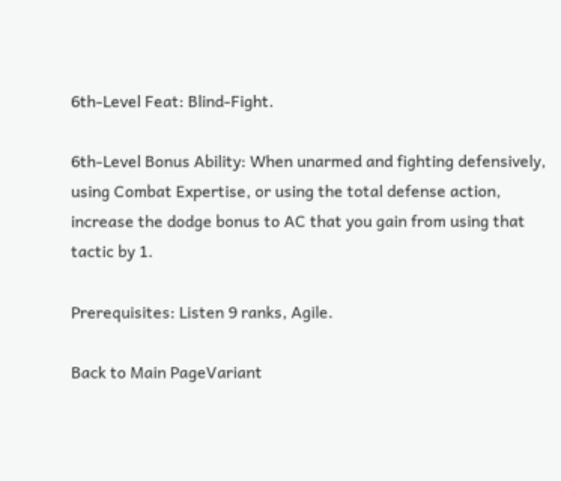6th-Level Feat: Blind-Fight.

6th-Level Bonus Ability: When unarmed and fighting defensively, using Combat Expertise, or using the total defense action, increase the dodge bonus to AC that you gain from using that tactic by 1.

Prerequisites: Listen 9 ranks, Agile.

Back to Main PageVariant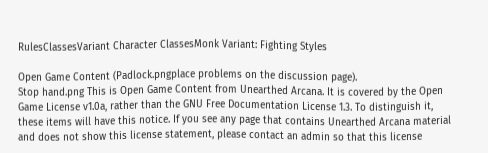RulesClassesVariant Character ClassesMonk Variant: Fighting Styles

Open Game Content (Padlock.pngplace problems on the discussion page).
Stop hand.png This is Open Game Content from Unearthed Arcana. It is covered by the Open Game License v1.0a, rather than the GNU Free Documentation License 1.3. To distinguish it, these items will have this notice. If you see any page that contains Unearthed Arcana material and does not show this license statement, please contact an admin so that this license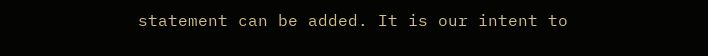statement can be added. It is our intent to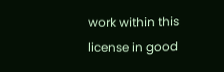work within this license in good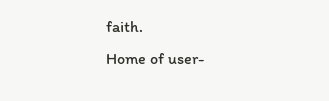faith.
Home of user-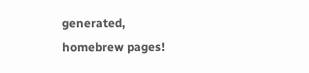generated,
homebrew pages!